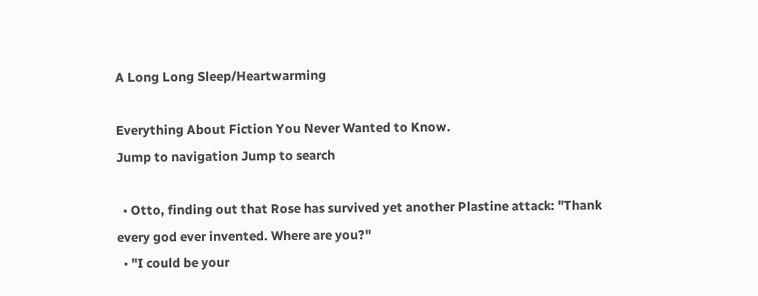A Long Long Sleep/Heartwarming

Everything About Fiction You Never Wanted to Know.
Jump to navigation Jump to search

  • Otto, finding out that Rose has survived yet another Plastine attack: "Thank every god ever invented. Where are you?"
  • "I could be your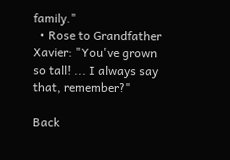family."
  • Rose to Grandfather Xavier: "You've grown so tall! ... I always say that, remember?"

Back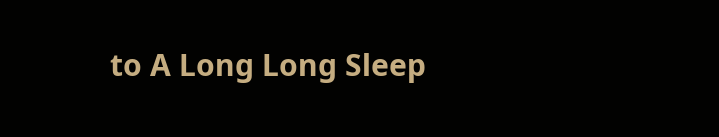to A Long Long Sleep